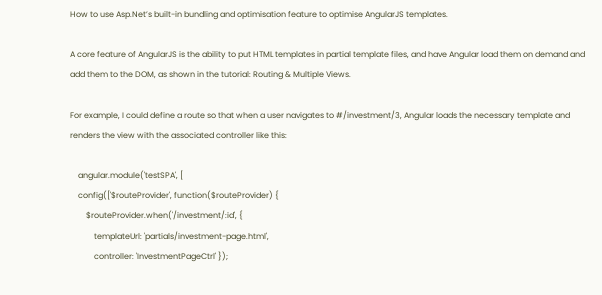How to use Asp.Net’s built-in bundling and optimisation feature to optimise AngularJS templates.

A core feature of AngularJS is the ability to put HTML templates in partial template files, and have Angular load them on demand and add them to the DOM, as shown in the tutorial: Routing & Multiple Views.

For example, I could define a route so that when a user navigates to #/investment/3, Angular loads the necessary template and renders the view with the associated controller like this:

    angular.module('testSPA', [
    config(['$routeProvider', function($routeProvider) {
        $routeProvider.when('/investment/:id', {
            templateUrl: 'partials/investment-page.html',
            controller: 'InvestmentPageCtrl' });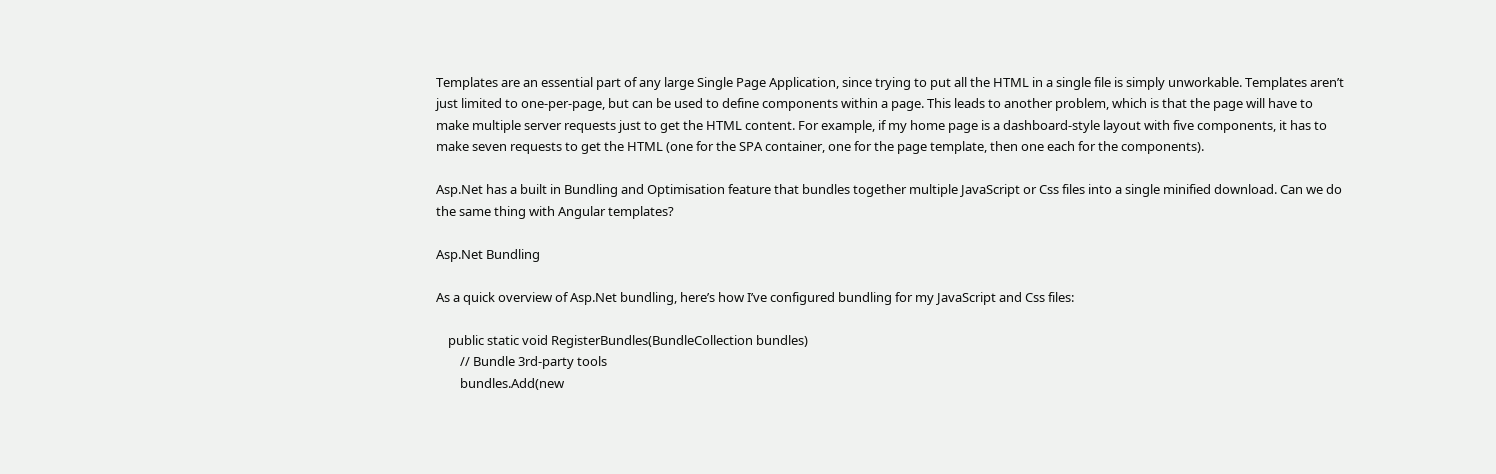Templates are an essential part of any large Single Page Application, since trying to put all the HTML in a single file is simply unworkable. Templates aren’t just limited to one-per-page, but can be used to define components within a page. This leads to another problem, which is that the page will have to make multiple server requests just to get the HTML content. For example, if my home page is a dashboard-style layout with five components, it has to make seven requests to get the HTML (one for the SPA container, one for the page template, then one each for the components).

Asp.Net has a built in Bundling and Optimisation feature that bundles together multiple JavaScript or Css files into a single minified download. Can we do the same thing with Angular templates?

Asp.Net Bundling

As a quick overview of Asp.Net bundling, here’s how I’ve configured bundling for my JavaScript and Css files:

    public static void RegisterBundles(BundleCollection bundles)
        // Bundle 3rd-party tools
        bundles.Add(new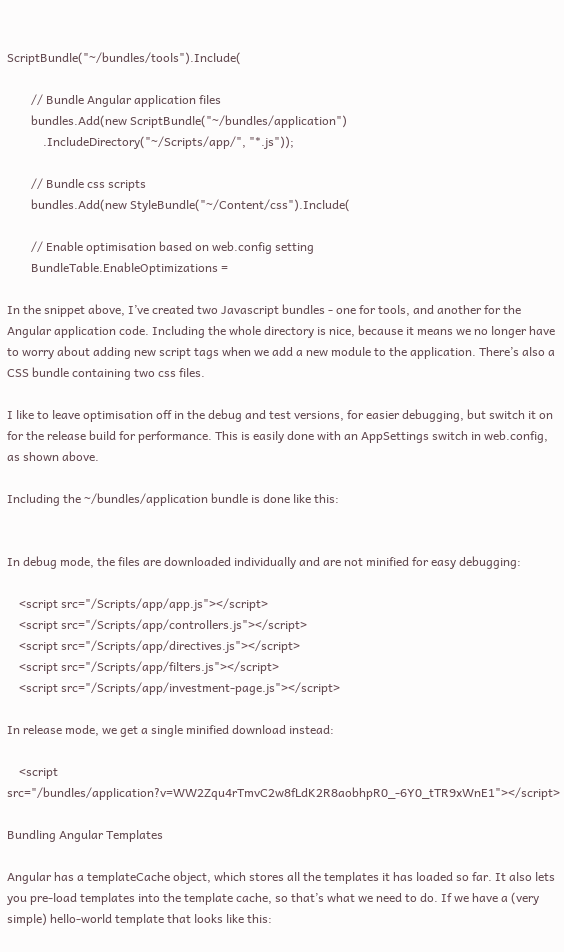ScriptBundle("~/bundles/tools").Include(

        // Bundle Angular application files
        bundles.Add(new ScriptBundle("~/bundles/application")
            .IncludeDirectory("~/Scripts/app/", "*.js"));

        // Bundle css scripts
        bundles.Add(new StyleBundle("~/Content/css").Include(

        // Enable optimisation based on web.config setting
        BundleTable.EnableOptimizations =

In the snippet above, I’ve created two Javascript bundles - one for tools, and another for the Angular application code. Including the whole directory is nice, because it means we no longer have to worry about adding new script tags when we add a new module to the application. There’s also a CSS bundle containing two css files.

I like to leave optimisation off in the debug and test versions, for easier debugging, but switch it on for the release build for performance. This is easily done with an AppSettings switch in web.config, as shown above.

Including the ~/bundles/application bundle is done like this:


In debug mode, the files are downloaded individually and are not minified for easy debugging:

    <script src="/Scripts/app/app.js"></script>
    <script src="/Scripts/app/controllers.js"></script>
    <script src="/Scripts/app/directives.js"></script>
    <script src="/Scripts/app/filters.js"></script>
    <script src="/Scripts/app/investment-page.js"></script>

In release mode, we get a single minified download instead:

    <script src="/bundles/application?v=WW2Zqu4rTmvC2w8fLdK2R8aobhpR0_-6Y0_tTR9xWnE1"></script>

Bundling Angular Templates

Angular has a templateCache object, which stores all the templates it has loaded so far. It also lets you pre-load templates into the template cache, so that’s what we need to do. If we have a (very simple) hello-world template that looks like this: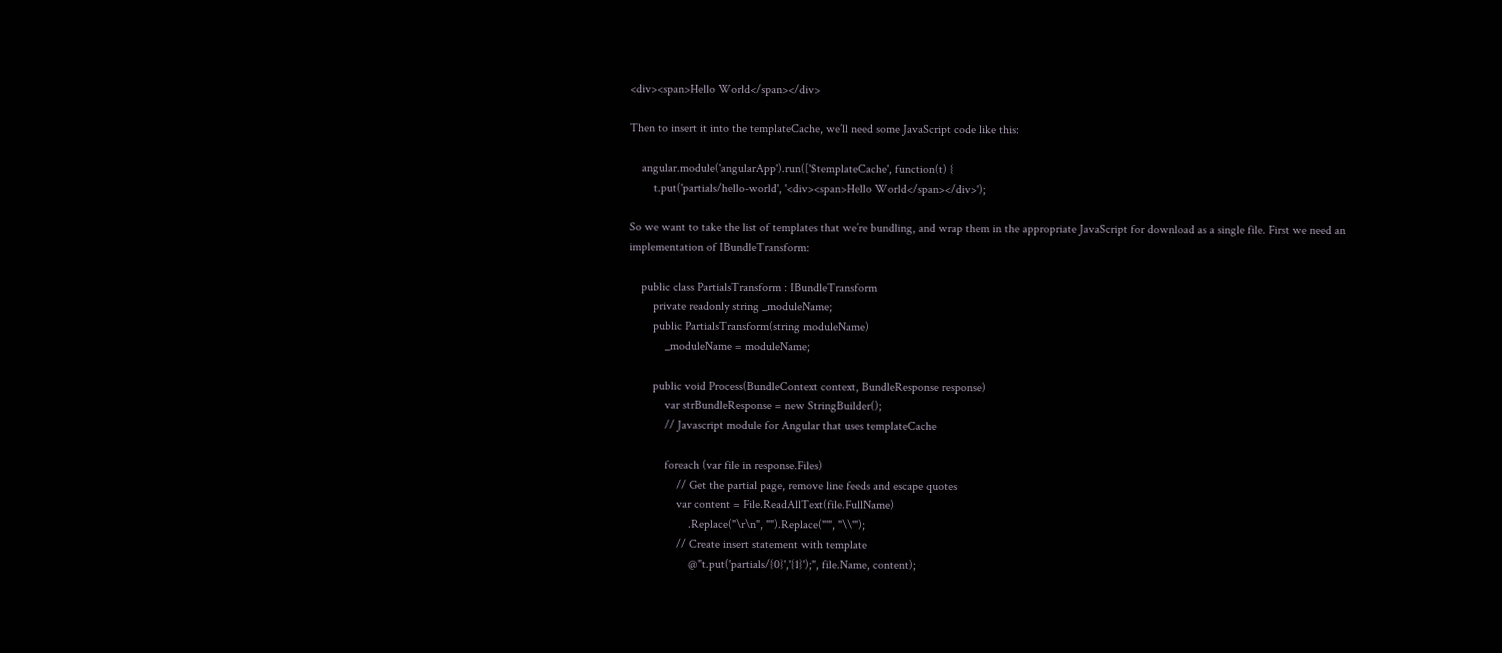<div><span>Hello World</span></div>

Then to insert it into the templateCache, we’ll need some JavaScript code like this:

    angular.module('angularApp').run(['$templateCache', function(t) {
        t.put('partials/hello-world', '<div><span>Hello World</span></div>');

So we want to take the list of templates that we’re bundling, and wrap them in the appropriate JavaScript for download as a single file. First we need an implementation of IBundleTransform:

    public class PartialsTransform : IBundleTransform
        private readonly string _moduleName;
        public PartialsTransform(string moduleName)
            _moduleName = moduleName;

        public void Process(BundleContext context, BundleResponse response)
            var strBundleResponse = new StringBuilder();
            // Javascript module for Angular that uses templateCache

            foreach (var file in response.Files)
                // Get the partial page, remove line feeds and escape quotes
                var content = File.ReadAllText(file.FullName)
                    .Replace("\r\n", "").Replace("'", "\\'");
                // Create insert statement with template
                    @"t.put('partials/{0}','{1}');", file.Name, content);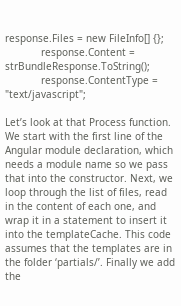response.Files = new FileInfo[] {};
            response.Content = strBundleResponse.ToString();
            response.ContentType = "text/javascript";

Let’s look at that Process function. We start with the first line of the Angular module declaration, which needs a module name so we pass that into the constructor. Next, we loop through the list of files, read in the content of each one, and wrap it in a statement to insert it into the templateCache. This code assumes that the templates are in the folder ‘partials/’. Finally we add the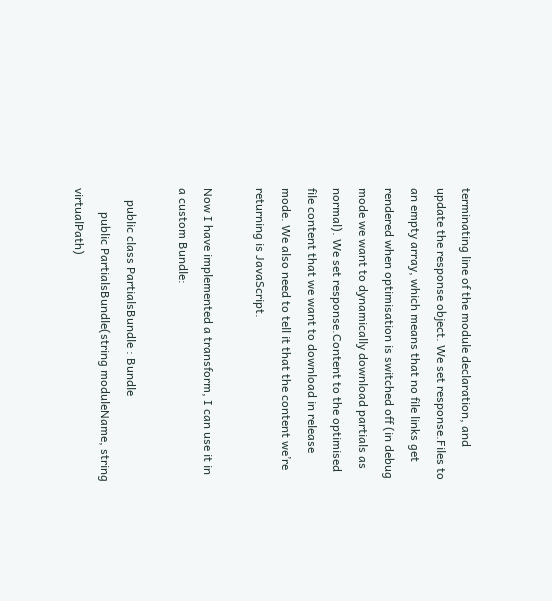terminating line of the module declaration, and update the response object. We set response.Files to an empty array, which means that no file links get rendered when optimisation is switched off (in debug mode we want to dynamically download partials as normal). We set response.Content to the optimised file content that we want to download in release mode. We also need to tell it that the content we’re returning is JavaScript.

Now I have implemented a transform, I can use it in a custom Bundle:

    public class PartialsBundle : Bundle
        public PartialsBundle(string moduleName, string virtualPath)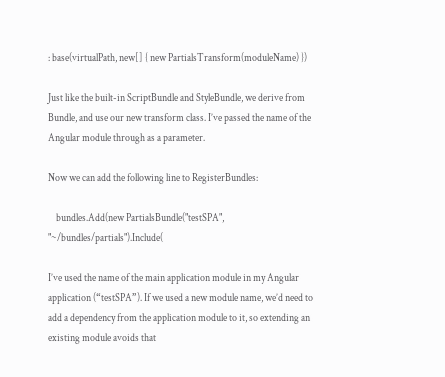: base(virtualPath, new[] { new PartialsTransform(moduleName) })

Just like the built-in ScriptBundle and StyleBundle, we derive from Bundle, and use our new transform class. I’ve passed the name of the Angular module through as a parameter.

Now we can add the following line to RegisterBundles:

    bundles.Add(new PartialsBundle("testSPA", "~/bundles/partials").Include(

I’ve used the name of the main application module in my Angular application (“testSPA”). If we used a new module name, we’d need to add a dependency from the application module to it, so extending an existing module avoids that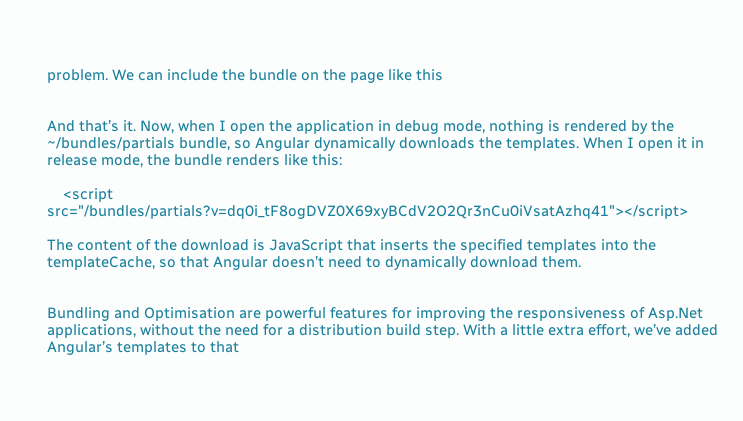problem. We can include the bundle on the page like this


And that’s it. Now, when I open the application in debug mode, nothing is rendered by the ~/bundles/partials bundle, so Angular dynamically downloads the templates. When I open it in release mode, the bundle renders like this:

    <script src="/bundles/partials?v=dq0i_tF8ogDVZ0X69xyBCdV2O2Qr3nCu0iVsatAzhq41"></script>

The content of the download is JavaScript that inserts the specified templates into the templateCache, so that Angular doesn’t need to dynamically download them.


Bundling and Optimisation are powerful features for improving the responsiveness of Asp.Net applications, without the need for a distribution build step. With a little extra effort, we’ve added Angular’s templates to that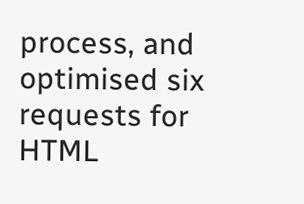process, and optimised six requests for HTML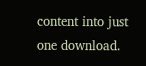content into just one download.